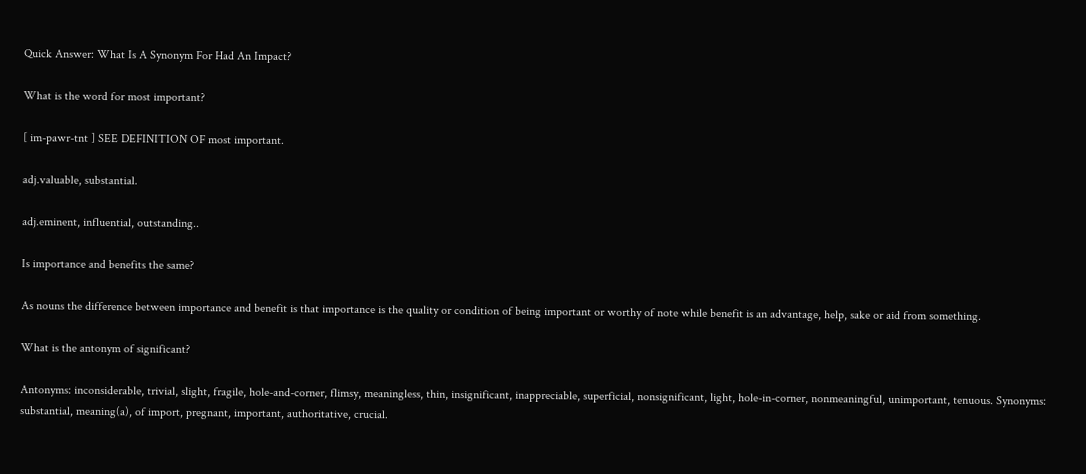Quick Answer: What Is A Synonym For Had An Impact?

What is the word for most important?

[ im-pawr-tnt ] SEE DEFINITION OF most important.

adj.valuable, substantial.

adj.eminent, influential, outstanding..

Is importance and benefits the same?

As nouns the difference between importance and benefit is that importance is the quality or condition of being important or worthy of note while benefit is an advantage, help, sake or aid from something.

What is the antonym of significant?

Antonyms: inconsiderable, trivial, slight, fragile, hole-and-corner, flimsy, meaningless, thin, insignificant, inappreciable, superficial, nonsignificant, light, hole-in-corner, nonmeaningful, unimportant, tenuous. Synonyms: substantial, meaning(a), of import, pregnant, important, authoritative, crucial.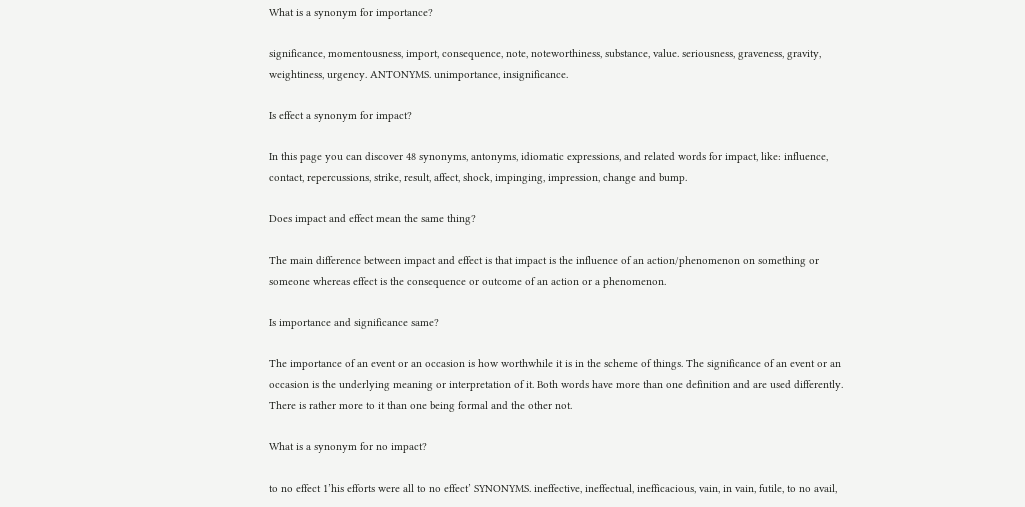What is a synonym for importance?

significance, momentousness, import, consequence, note, noteworthiness, substance, value. seriousness, graveness, gravity, weightiness, urgency. ANTONYMS. unimportance, insignificance.

Is effect a synonym for impact?

In this page you can discover 48 synonyms, antonyms, idiomatic expressions, and related words for impact, like: influence, contact, repercussions, strike, result, affect, shock, impinging, impression, change and bump.

Does impact and effect mean the same thing?

The main difference between impact and effect is that impact is the influence of an action/phenomenon on something or someone whereas effect is the consequence or outcome of an action or a phenomenon.

Is importance and significance same?

The importance of an event or an occasion is how worthwhile it is in the scheme of things. The significance of an event or an occasion is the underlying meaning or interpretation of it. Both words have more than one definition and are used differently. There is rather more to it than one being formal and the other not.

What is a synonym for no impact?

to no effect 1’his efforts were all to no effect’ SYNONYMS. ineffective, ineffectual, inefficacious, vain, in vain, futile, to no avail,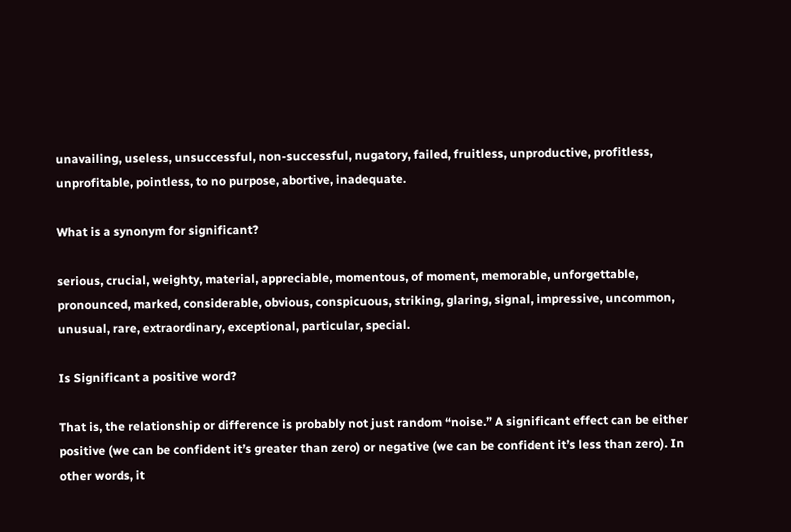unavailing, useless, unsuccessful, non-successful, nugatory, failed, fruitless, unproductive, profitless, unprofitable, pointless, to no purpose, abortive, inadequate.

What is a synonym for significant?

serious, crucial, weighty, material, appreciable, momentous, of moment, memorable, unforgettable, pronounced, marked, considerable, obvious, conspicuous, striking, glaring, signal, impressive, uncommon, unusual, rare, extraordinary, exceptional, particular, special.

Is Significant a positive word?

That is, the relationship or difference is probably not just random “noise.” A significant effect can be either positive (we can be confident it’s greater than zero) or negative (we can be confident it’s less than zero). In other words, it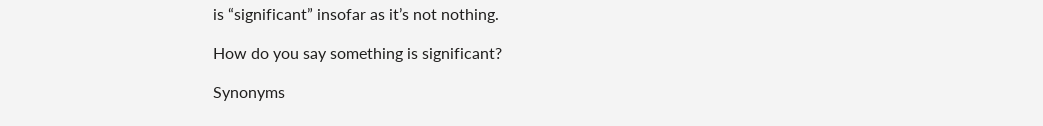is “significant” insofar as it’s not nothing.

How do you say something is significant?

Synonyms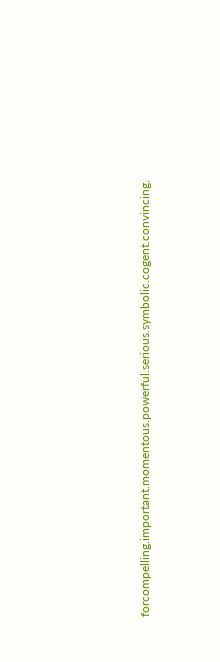forcompelling.important.momentous.powerful.serious.symbolic.cogent.convincing.